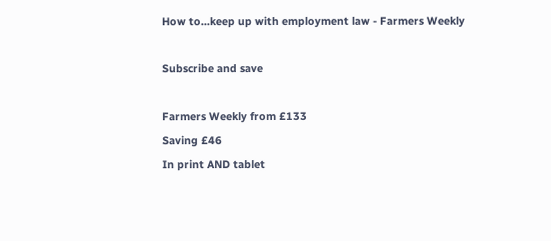How to...keep up with employment law - Farmers Weekly

Subscribe and save

Farmers Weekly from £133
Saving £46
In print AND tablet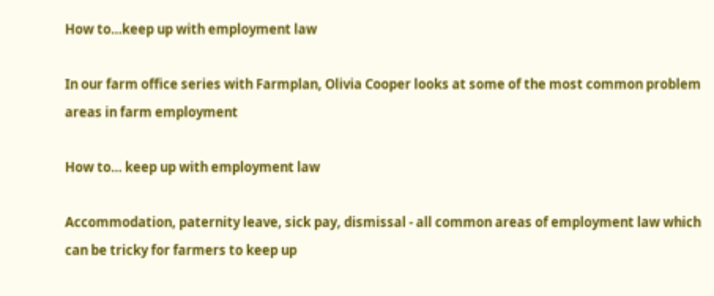How to…keep up with employment law

In our farm office series with Farmplan, Olivia Cooper looks at some of the most common problem areas in farm employment

How to… keep up with employment law

Accommodation, paternity leave, sick pay, dismissal - all common areas of employment law which can be tricky for farmers to keep up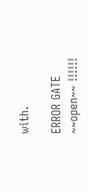with.

ERROR GATE ~~open~~ !!!!!!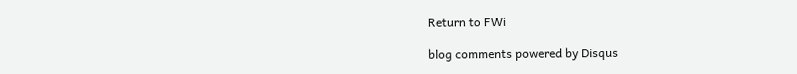Return to FWi

blog comments powered by Disqus